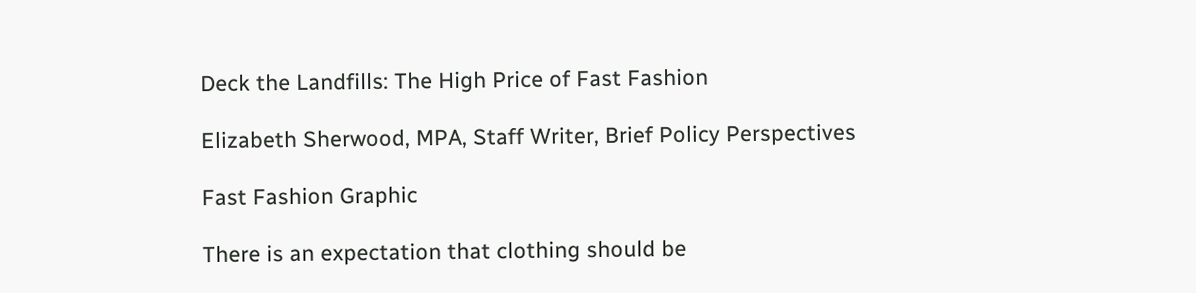Deck the Landfills: The High Price of Fast Fashion

Elizabeth Sherwood, MPA, Staff Writer, Brief Policy Perspectives

Fast Fashion Graphic

There is an expectation that clothing should be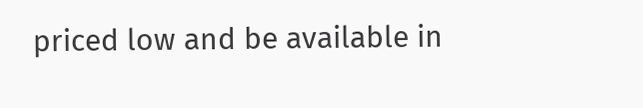priced low and be available in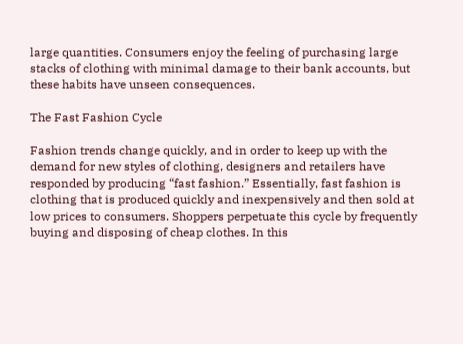large quantities. Consumers enjoy the feeling of purchasing large stacks of clothing with minimal damage to their bank accounts, but these habits have unseen consequences.

The Fast Fashion Cycle

Fashion trends change quickly, and in order to keep up with the demand for new styles of clothing, designers and retailers have responded by producing “fast fashion.” Essentially, fast fashion is clothing that is produced quickly and inexpensively and then sold at low prices to consumers. Shoppers perpetuate this cycle by frequently buying and disposing of cheap clothes. In this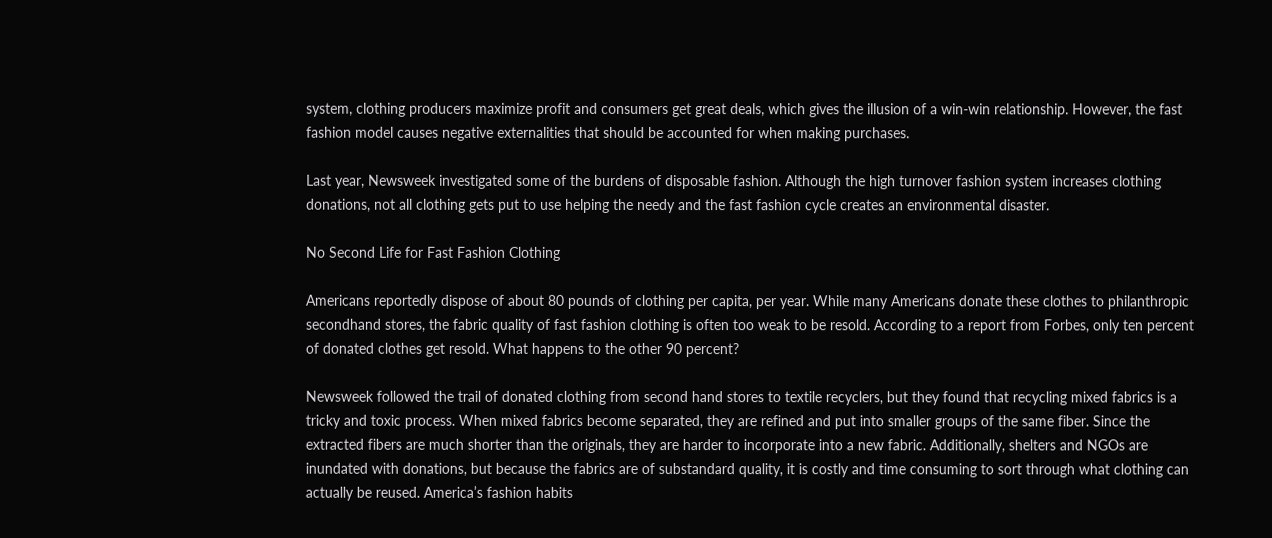system, clothing producers maximize profit and consumers get great deals, which gives the illusion of a win-win relationship. However, the fast fashion model causes negative externalities that should be accounted for when making purchases.

Last year, Newsweek investigated some of the burdens of disposable fashion. Although the high turnover fashion system increases clothing donations, not all clothing gets put to use helping the needy and the fast fashion cycle creates an environmental disaster.

No Second Life for Fast Fashion Clothing

Americans reportedly dispose of about 80 pounds of clothing per capita, per year. While many Americans donate these clothes to philanthropic secondhand stores, the fabric quality of fast fashion clothing is often too weak to be resold. According to a report from Forbes, only ten percent of donated clothes get resold. What happens to the other 90 percent?

Newsweek followed the trail of donated clothing from second hand stores to textile recyclers, but they found that recycling mixed fabrics is a tricky and toxic process. When mixed fabrics become separated, they are refined and put into smaller groups of the same fiber. Since the extracted fibers are much shorter than the originals, they are harder to incorporate into a new fabric. Additionally, shelters and NGOs are inundated with donations, but because the fabrics are of substandard quality, it is costly and time consuming to sort through what clothing can actually be reused. America’s fashion habits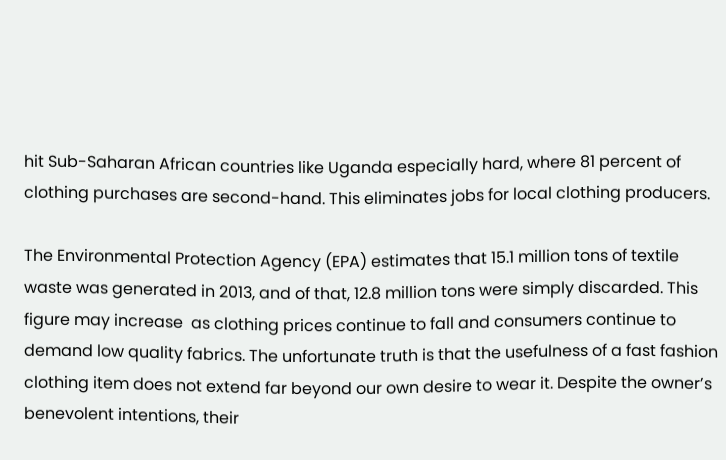hit Sub-Saharan African countries like Uganda especially hard, where 81 percent of clothing purchases are second-hand. This eliminates jobs for local clothing producers.

The Environmental Protection Agency (EPA) estimates that 15.1 million tons of textile waste was generated in 2013, and of that, 12.8 million tons were simply discarded. This figure may increase  as clothing prices continue to fall and consumers continue to demand low quality fabrics. The unfortunate truth is that the usefulness of a fast fashion clothing item does not extend far beyond our own desire to wear it. Despite the owner’s benevolent intentions, their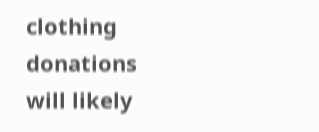clothing donations  will likely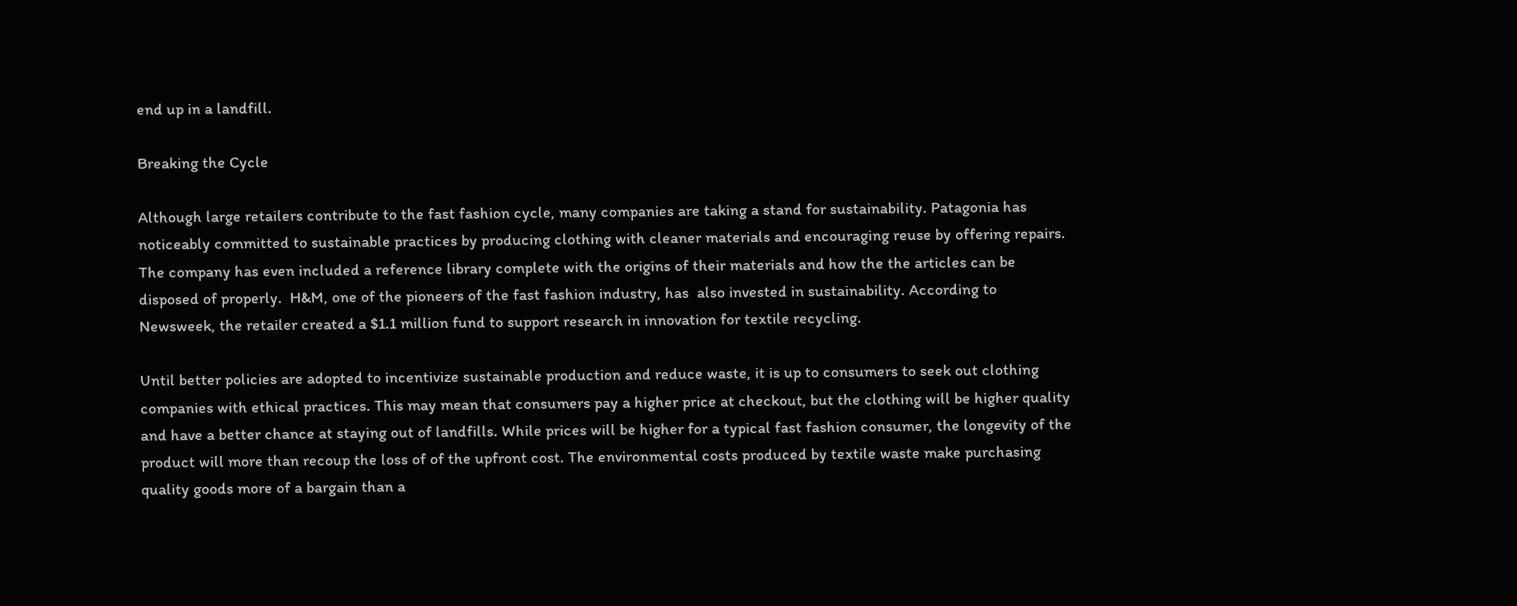end up in a landfill.

Breaking the Cycle

Although large retailers contribute to the fast fashion cycle, many companies are taking a stand for sustainability. Patagonia has noticeably committed to sustainable practices by producing clothing with cleaner materials and encouraging reuse by offering repairs. The company has even included a reference library complete with the origins of their materials and how the the articles can be disposed of properly.  H&M, one of the pioneers of the fast fashion industry, has  also invested in sustainability. According to Newsweek, the retailer created a $1.1 million fund to support research in innovation for textile recycling.

Until better policies are adopted to incentivize sustainable production and reduce waste, it is up to consumers to seek out clothing companies with ethical practices. This may mean that consumers pay a higher price at checkout, but the clothing will be higher quality and have a better chance at staying out of landfills. While prices will be higher for a typical fast fashion consumer, the longevity of the product will more than recoup the loss of of the upfront cost. The environmental costs produced by textile waste make purchasing quality goods more of a bargain than a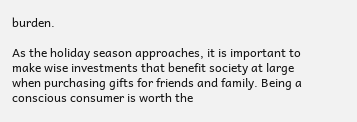burden.

As the holiday season approaches, it is important to make wise investments that benefit society at large when purchasing gifts for friends and family. Being a conscious consumer is worth the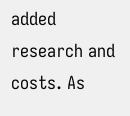added research and costs. As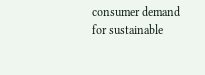consumer demand for sustainable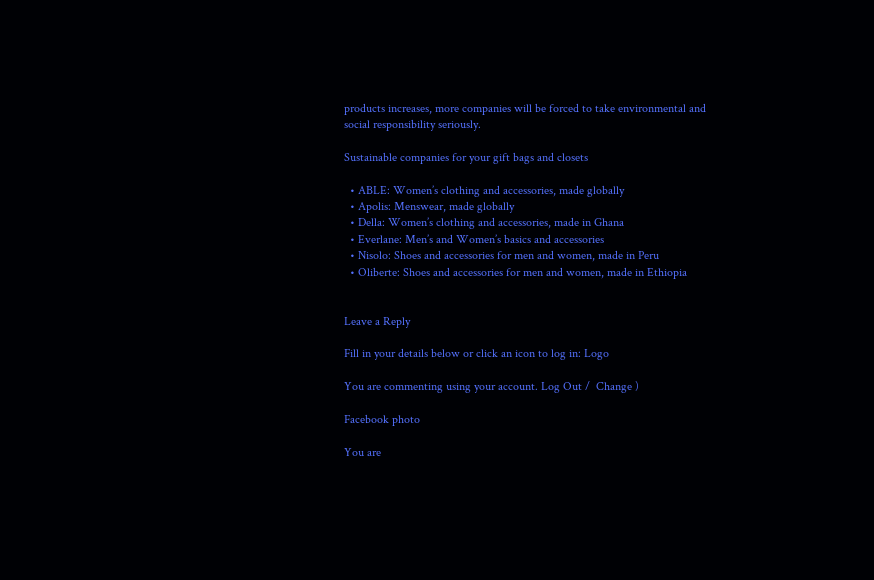products increases, more companies will be forced to take environmental and social responsibility seriously.

Sustainable companies for your gift bags and closets

  • ABLE: Women’s clothing and accessories, made globally
  • Apolis: Menswear, made globally
  • Della: Women’s clothing and accessories, made in Ghana
  • Everlane: Men’s and Women’s basics and accessories
  • Nisolo: Shoes and accessories for men and women, made in Peru
  • Oliberte: Shoes and accessories for men and women, made in Ethiopia


Leave a Reply

Fill in your details below or click an icon to log in: Logo

You are commenting using your account. Log Out /  Change )

Facebook photo

You are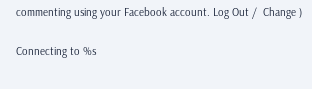commenting using your Facebook account. Log Out /  Change )

Connecting to %s